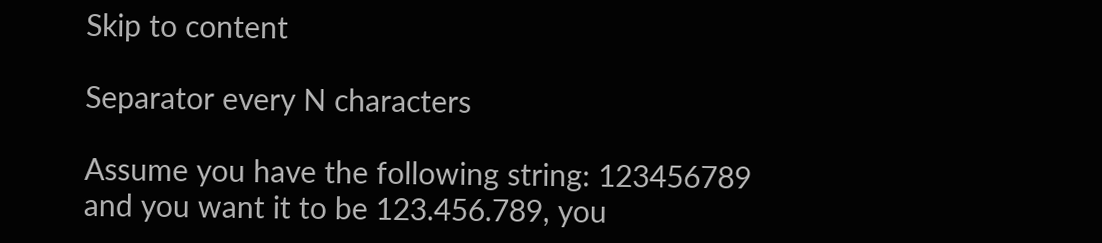Skip to content

Separator every N characters

Assume you have the following string: 123456789 and you want it to be 123.456.789, you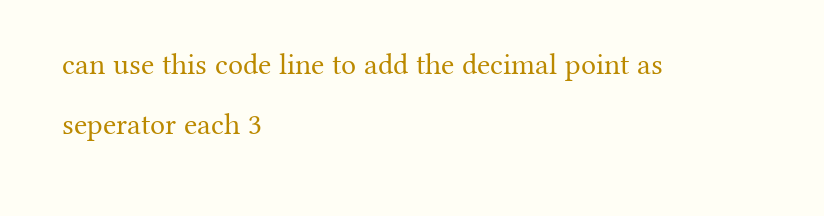can use this code line to add the decimal point as seperator each 3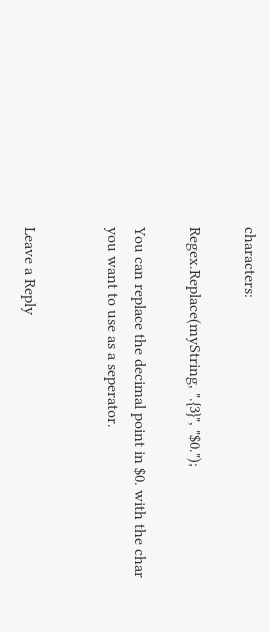characters:

Regex.Replace(myString, ".{3}", "$0.");

You can replace the decimal point in $0. with the char you want to use as a seperator.


Leave a Reply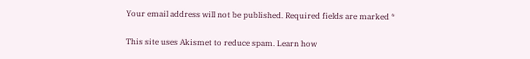Your email address will not be published. Required fields are marked *

This site uses Akismet to reduce spam. Learn how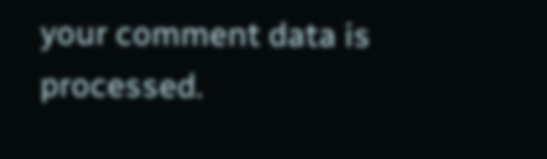your comment data is processed.